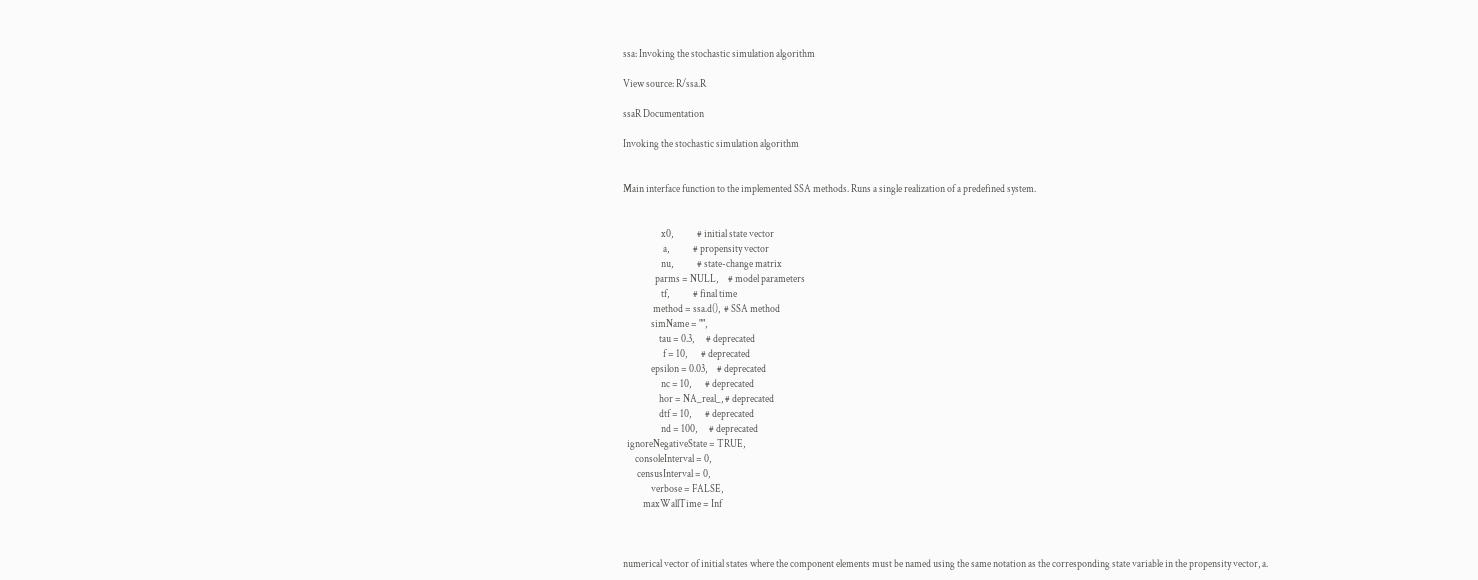ssa: Invoking the stochastic simulation algorithm

View source: R/ssa.R

ssaR Documentation

Invoking the stochastic simulation algorithm


Main interface function to the implemented SSA methods. Runs a single realization of a predefined system.


                   x0,            # initial state vector
                    a,            # propensity vector
                   nu,            # state-change matrix
                parms = NULL,     # model parameters
                   tf,            # final time
               method = ssa.d(),  # SSA method
              simName = "",
                  tau = 0.3,      # deprecated
                    f = 10,       # deprecated
              epsilon = 0.03,     # deprecated
                   nc = 10,       # deprecated
                  hor = NA_real_, # deprecated
                  dtf = 10,       # deprecated
                   nd = 100,      # deprecated
  ignoreNegativeState = TRUE,
      consoleInterval = 0,
       censusInterval = 0,
              verbose = FALSE,
          maxWallTime = Inf



numerical vector of initial states where the component elements must be named using the same notation as the corresponding state variable in the propensity vector, a.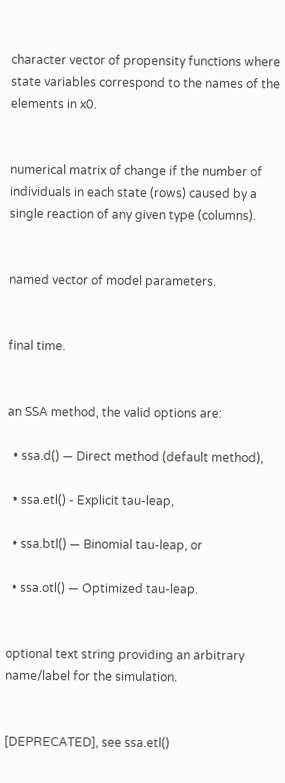character vector of propensity functions where state variables correspond to the names of the elements in x0.


numerical matrix of change if the number of individuals in each state (rows) caused by a single reaction of any given type (columns).


named vector of model parameters.


final time.


an SSA method, the valid options are:

  • ssa.d() — Direct method (default method),

  • ssa.etl() - Explicit tau-leap,

  • ssa.btl() — Binomial tau-leap, or

  • ssa.otl() — Optimized tau-leap.


optional text string providing an arbitrary name/label for the simulation.


[DEPRECATED], see ssa.etl()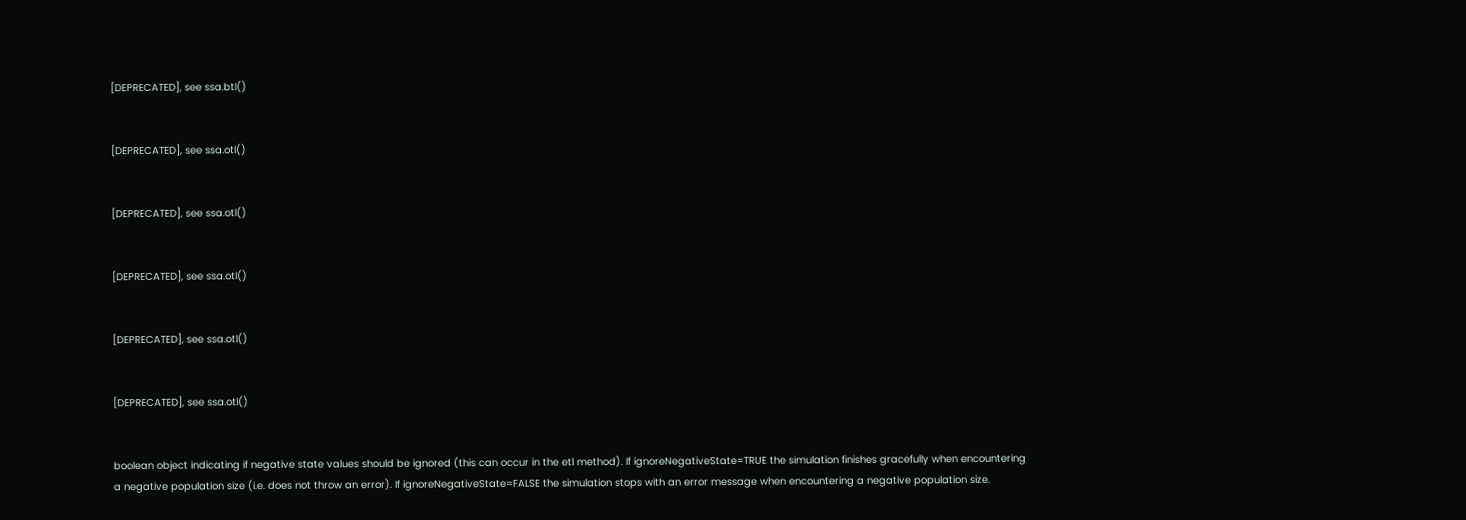[DEPRECATED], see ssa.btl()


[DEPRECATED], see ssa.otl()


[DEPRECATED], see ssa.otl()


[DEPRECATED], see ssa.otl()


[DEPRECATED], see ssa.otl()


[DEPRECATED], see ssa.otl()


boolean object indicating if negative state values should be ignored (this can occur in the etl method). If ignoreNegativeState=TRUE the simulation finishes gracefully when encountering a negative population size (i.e. does not throw an error). If ignoreNegativeState=FALSE the simulation stops with an error message when encountering a negative population size.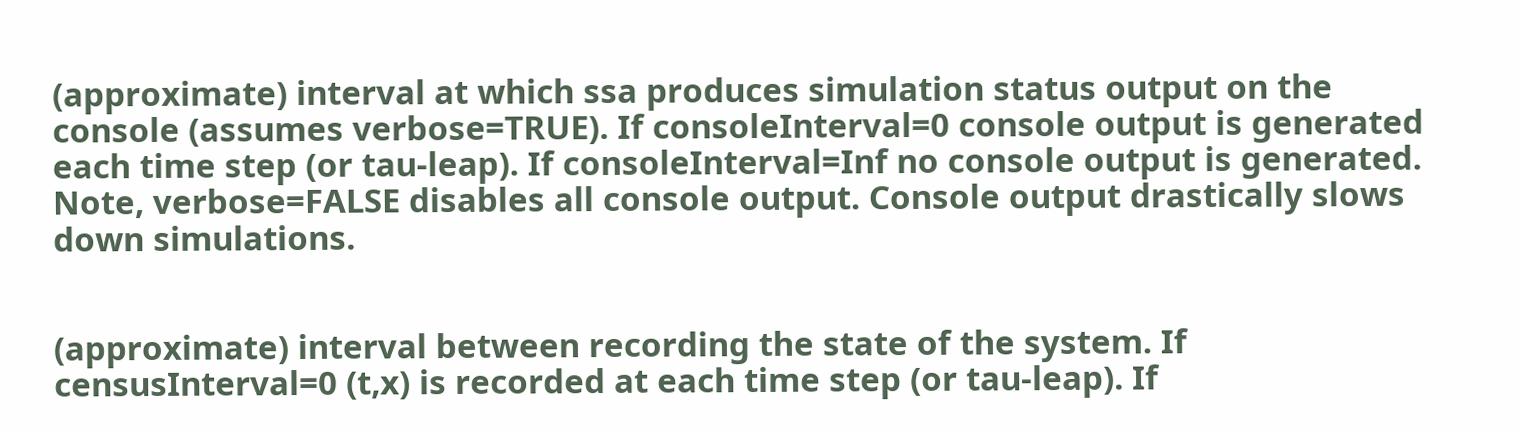(approximate) interval at which ssa produces simulation status output on the console (assumes verbose=TRUE). If consoleInterval=0 console output is generated each time step (or tau-leap). If consoleInterval=Inf no console output is generated. Note, verbose=FALSE disables all console output. Console output drastically slows down simulations.


(approximate) interval between recording the state of the system. If censusInterval=0 (t,x) is recorded at each time step (or tau-leap). If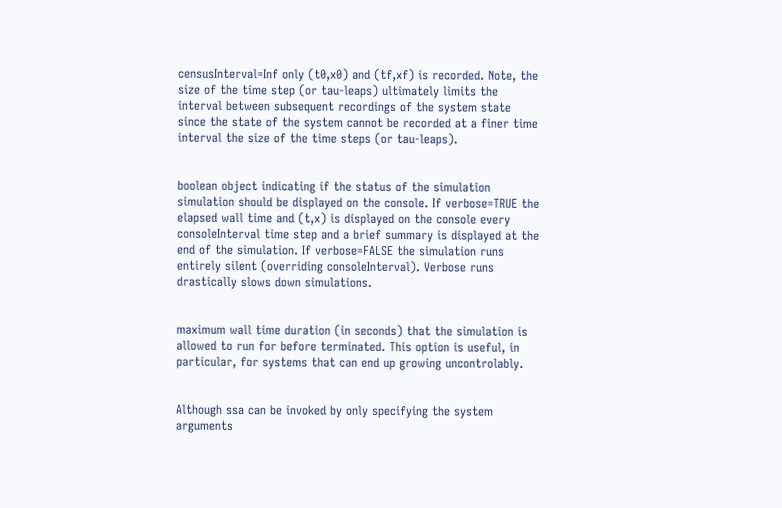censusInterval=Inf only (t0,x0) and (tf,xf) is recorded. Note, the size of the time step (or tau-leaps) ultimately limits the interval between subsequent recordings of the system state since the state of the system cannot be recorded at a finer time interval the size of the time steps (or tau-leaps).


boolean object indicating if the status of the simulation simulation should be displayed on the console. If verbose=TRUE the elapsed wall time and (t,x) is displayed on the console every consoleInterval time step and a brief summary is displayed at the end of the simulation. If verbose=FALSE the simulation runs entirely silent (overriding consoleInterval). Verbose runs drastically slows down simulations.


maximum wall time duration (in seconds) that the simulation is allowed to run for before terminated. This option is useful, in particular, for systems that can end up growing uncontrolably.


Although ssa can be invoked by only specifying the system arguments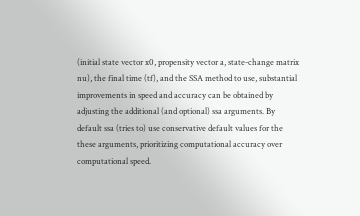(initial state vector x0, propensity vector a, state-change matrix nu), the final time (tf), and the SSA method to use, substantial improvements in speed and accuracy can be obtained by adjusting the additional (and optional) ssa arguments. By default ssa (tries to) use conservative default values for the these arguments, prioritizing computational accuracy over computational speed.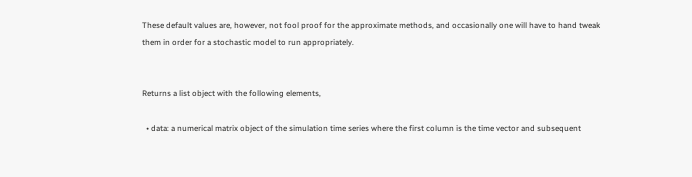These default values are, however, not fool proof for the approximate methods, and occasionally one will have to hand tweak them in order for a stochastic model to run appropriately.


Returns a list object with the following elements,

  • data: a numerical matrix object of the simulation time series where the first column is the time vector and subsequent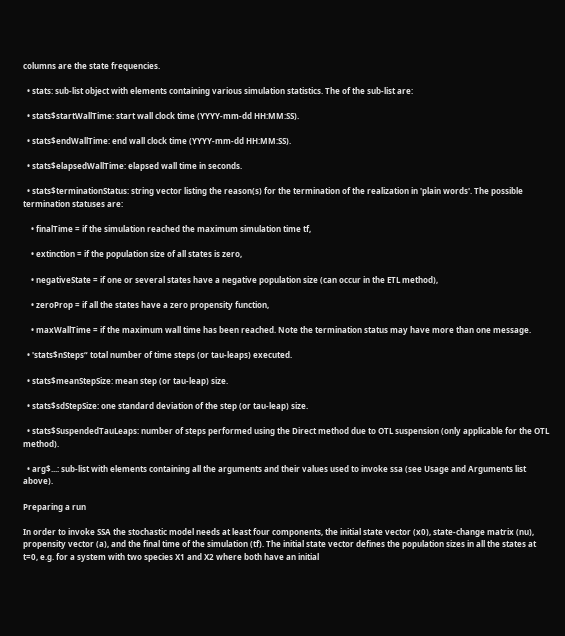columns are the state frequencies.

  • stats: sub-list object with elements containing various simulation statistics. The of the sub-list are:

  • stats$startWallTime: start wall clock time (YYYY-mm-dd HH:MM:SS).

  • stats$endWallTime: end wall clock time (YYYY-mm-dd HH:MM:SS).

  • stats$elapsedWallTime: elapsed wall time in seconds.

  • stats$terminationStatus: string vector listing the reason(s) for the termination of the realization in 'plain words'. The possible termination statuses are:

    • finalTime = if the simulation reached the maximum simulation time tf,

    • extinction = if the population size of all states is zero,

    • negativeState = if one or several states have a negative population size (can occur in the ETL method),

    • zeroProp = if all the states have a zero propensity function,

    • maxWallTime = if the maximum wall time has been reached. Note the termination status may have more than one message.

  • 'stats$nSteps“ total number of time steps (or tau-leaps) executed.

  • stats$meanStepSize: mean step (or tau-leap) size.

  • stats$sdStepSize: one standard deviation of the step (or tau-leap) size.

  • stats$SuspendedTauLeaps: number of steps performed using the Direct method due to OTL suspension (only applicable for the OTL method).

  • arg$...: sub-list with elements containing all the arguments and their values used to invoke ssa (see Usage and Arguments list above).

Preparing a run

In order to invoke SSA the stochastic model needs at least four components, the initial state vector (x0), state-change matrix (nu), propensity vector (a), and the final time of the simulation (tf). The initial state vector defines the population sizes in all the states at t=0, e.g. for a system with two species X1 and X2 where both have an initial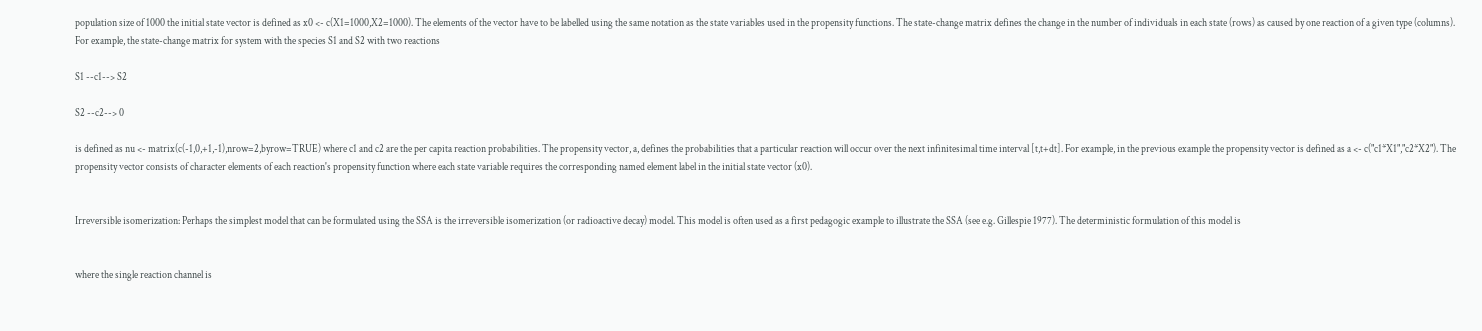population size of 1000 the initial state vector is defined as x0 <- c(X1=1000,X2=1000). The elements of the vector have to be labelled using the same notation as the state variables used in the propensity functions. The state-change matrix defines the change in the number of individuals in each state (rows) as caused by one reaction of a given type (columns). For example, the state-change matrix for system with the species S1 and S2 with two reactions

S1 --c1--> S2

S2 --c2--> 0

is defined as nu <- matrix(c(-1,0,+1,-1),nrow=2,byrow=TRUE) where c1 and c2 are the per capita reaction probabilities. The propensity vector, a, defines the probabilities that a particular reaction will occur over the next infinitesimal time interval [t,t+dt]. For example, in the previous example the propensity vector is defined as a <- c("c1*X1","c2*X2"). The propensity vector consists of character elements of each reaction's propensity function where each state variable requires the corresponding named element label in the initial state vector (x0).


Irreversible isomerization: Perhaps the simplest model that can be formulated using the SSA is the irreversible isomerization (or radioactive decay) model. This model is often used as a first pedagogic example to illustrate the SSA (see e.g. Gillespie 1977). The deterministic formulation of this model is


where the single reaction channel is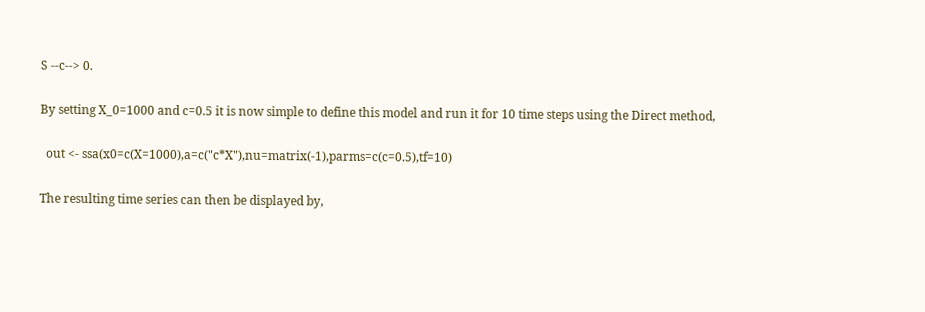S --c--> 0.

By setting X_0=1000 and c=0.5 it is now simple to define this model and run it for 10 time steps using the Direct method,

  out <- ssa(x0=c(X=1000),a=c("c*X"),nu=matrix(-1),parms=c(c=0.5),tf=10)

The resulting time series can then be displayed by,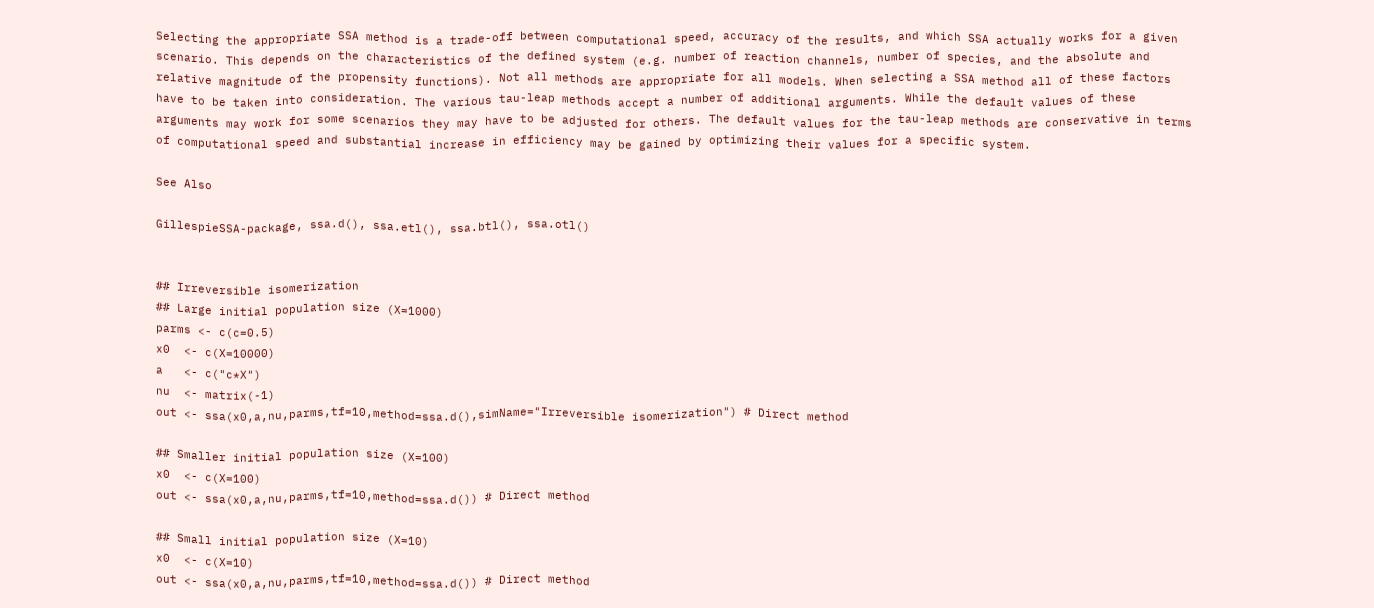Selecting the appropriate SSA method is a trade-off between computational speed, accuracy of the results, and which SSA actually works for a given scenario. This depends on the characteristics of the defined system (e.g. number of reaction channels, number of species, and the absolute and relative magnitude of the propensity functions). Not all methods are appropriate for all models. When selecting a SSA method all of these factors have to be taken into consideration. The various tau-leap methods accept a number of additional arguments. While the default values of these arguments may work for some scenarios they may have to be adjusted for others. The default values for the tau-leap methods are conservative in terms of computational speed and substantial increase in efficiency may be gained by optimizing their values for a specific system.

See Also

GillespieSSA-package, ssa.d(), ssa.etl(), ssa.btl(), ssa.otl()


## Irreversible isomerization
## Large initial population size (X=1000)
parms <- c(c=0.5)
x0  <- c(X=10000)
a   <- c("c*X")
nu  <- matrix(-1)
out <- ssa(x0,a,nu,parms,tf=10,method=ssa.d(),simName="Irreversible isomerization") # Direct method

## Smaller initial population size (X=100)
x0  <- c(X=100)
out <- ssa(x0,a,nu,parms,tf=10,method=ssa.d()) # Direct method

## Small initial population size (X=10)
x0  <- c(X=10)
out <- ssa(x0,a,nu,parms,tf=10,method=ssa.d()) # Direct method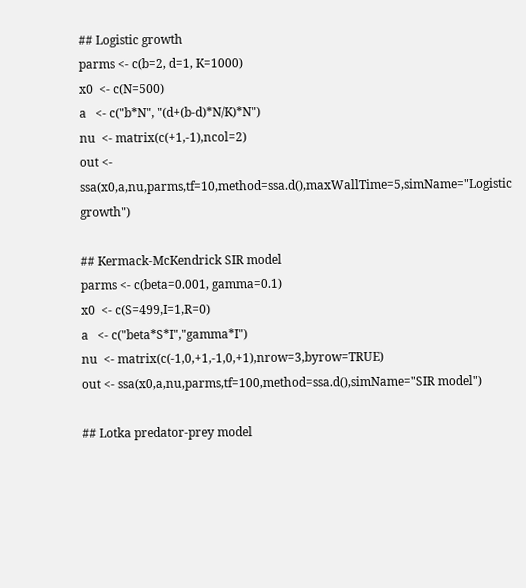## Logistic growth
parms <- c(b=2, d=1, K=1000)
x0  <- c(N=500)
a   <- c("b*N", "(d+(b-d)*N/K)*N")
nu  <- matrix(c(+1,-1),ncol=2)
out <- ssa(x0,a,nu,parms,tf=10,method=ssa.d(),maxWallTime=5,simName="Logistic growth")

## Kermack-McKendrick SIR model
parms <- c(beta=0.001, gamma=0.1)
x0  <- c(S=499,I=1,R=0)
a   <- c("beta*S*I","gamma*I")
nu  <- matrix(c(-1,0,+1,-1,0,+1),nrow=3,byrow=TRUE)
out <- ssa(x0,a,nu,parms,tf=100,method=ssa.d(),simName="SIR model")

## Lotka predator-prey model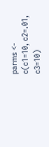parms <- c(c1=10, c2=.01, c3=10)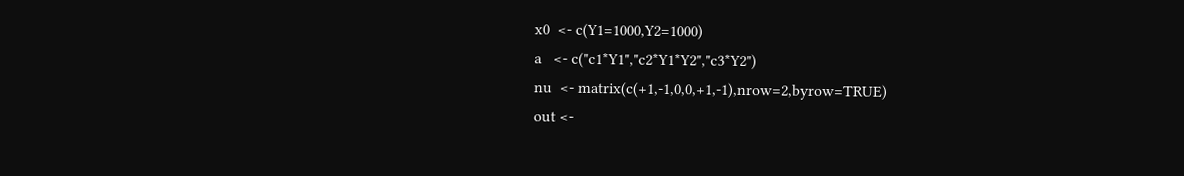x0  <- c(Y1=1000,Y2=1000)
a   <- c("c1*Y1","c2*Y1*Y2","c3*Y2")
nu  <- matrix(c(+1,-1,0,0,+1,-1),nrow=2,byrow=TRUE)
out <-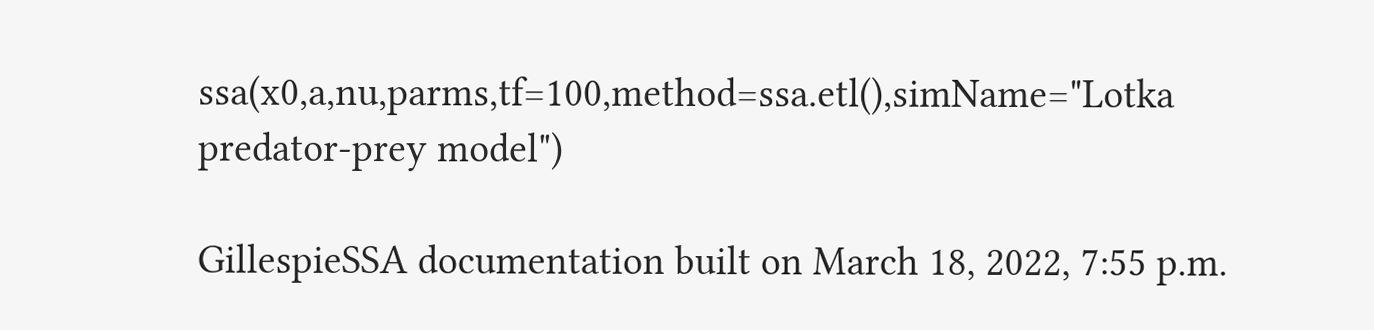ssa(x0,a,nu,parms,tf=100,method=ssa.etl(),simName="Lotka predator-prey model")

GillespieSSA documentation built on March 18, 2022, 7:55 p.m.